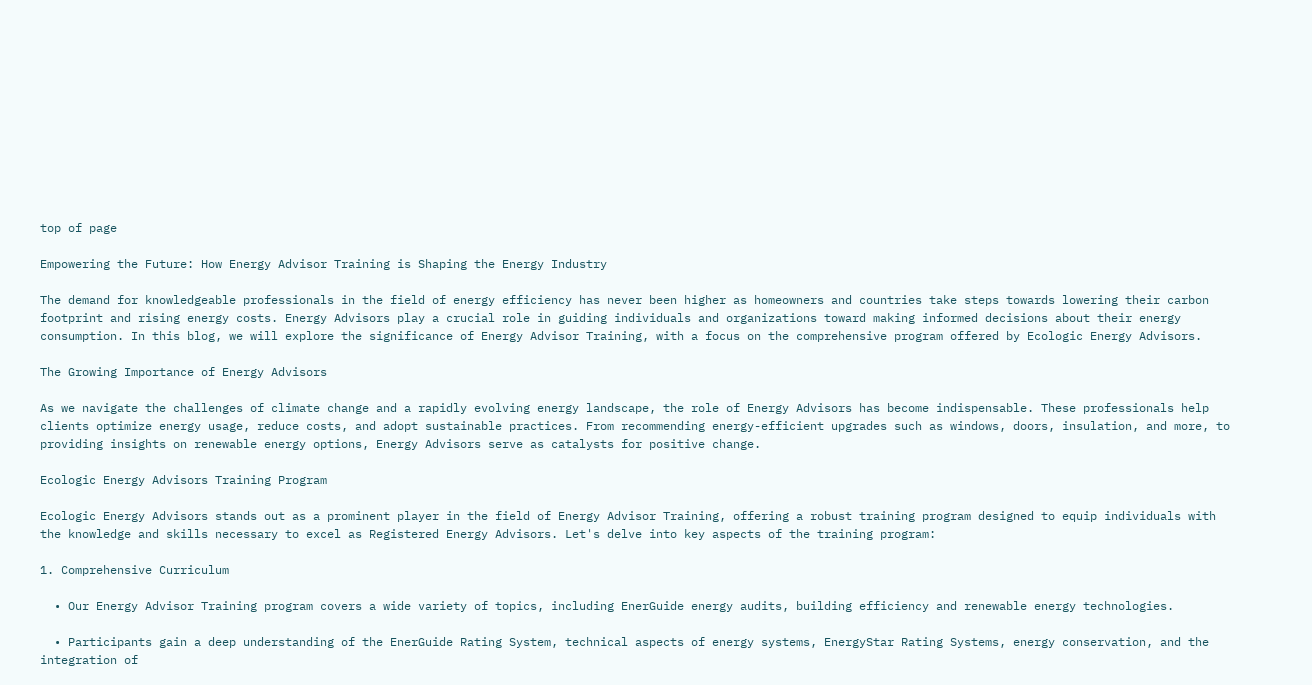top of page

Empowering the Future: How Energy Advisor Training is Shaping the Energy Industry

The demand for knowledgeable professionals in the field of energy efficiency has never been higher as homeowners and countries take steps towards lowering their carbon footprint and rising energy costs. Energy Advisors play a crucial role in guiding individuals and organizations toward making informed decisions about their energy consumption. In this blog, we will explore the significance of Energy Advisor Training, with a focus on the comprehensive program offered by Ecologic Energy Advisors.

The Growing Importance of Energy Advisors

As we navigate the challenges of climate change and a rapidly evolving energy landscape, the role of Energy Advisors has become indispensable. These professionals help clients optimize energy usage, reduce costs, and adopt sustainable practices. From recommending energy-efficient upgrades such as windows, doors, insulation, and more, to providing insights on renewable energy options, Energy Advisors serve as catalysts for positive change.

Ecologic Energy Advisors Training Program

Ecologic Energy Advisors stands out as a prominent player in the field of Energy Advisor Training, offering a robust training program designed to equip individuals with the knowledge and skills necessary to excel as Registered Energy Advisors. Let's delve into key aspects of the training program:

1. Comprehensive Curriculum

  • Our Energy Advisor Training program covers a wide variety of topics, including EnerGuide energy audits, building efficiency and renewable energy technologies.

  • Participants gain a deep understanding of the EnerGuide Rating System, technical aspects of energy systems, EnergyStar Rating Systems, energy conservation, and the integration of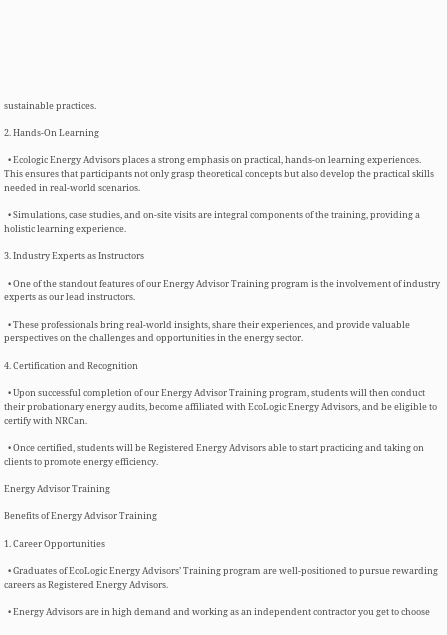sustainable practices.

2. Hands-On Learning

  • Ecologic Energy Advisors places a strong emphasis on practical, hands-on learning experiences. This ensures that participants not only grasp theoretical concepts but also develop the practical skills needed in real-world scenarios.

  • Simulations, case studies, and on-site visits are integral components of the training, providing a holistic learning experience.

3. Industry Experts as Instructors

  • One of the standout features of our Energy Advisor Training program is the involvement of industry experts as our lead instructors.

  • These professionals bring real-world insights, share their experiences, and provide valuable perspectives on the challenges and opportunities in the energy sector.

4. Certification and Recognition

  • Upon successful completion of our Energy Advisor Training program, students will then conduct their probationary energy audits, become affiliated with EcoLogic Energy Advisors, and be eligible to certify with NRCan.

  • Once certified, students will be Registered Energy Advisors able to start practicing and taking on clients to promote energy efficiency.

Energy Advisor Training

Benefits of Energy Advisor Training

1. Career Opportunities

  • Graduates of EcoLogic Energy Advisors’ Training program are well-positioned to pursue rewarding careers as Registered Energy Advisors.

  • Energy Advisors are in high demand and working as an independent contractor you get to choose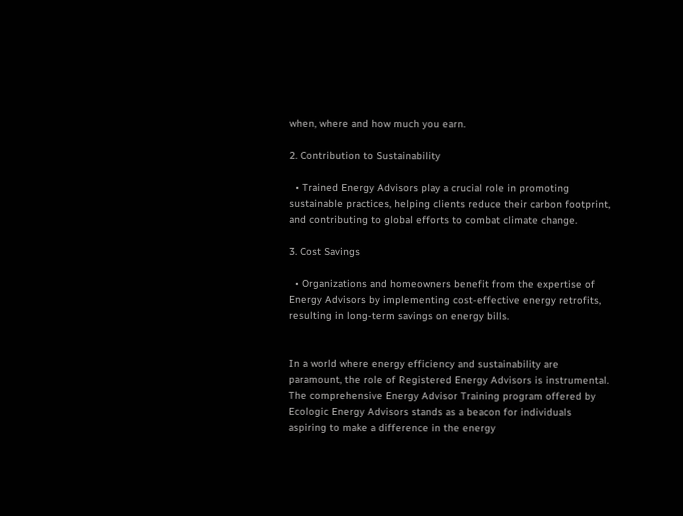when, where and how much you earn.

2. Contribution to Sustainability

  • Trained Energy Advisors play a crucial role in promoting sustainable practices, helping clients reduce their carbon footprint, and contributing to global efforts to combat climate change.

3. Cost Savings

  • Organizations and homeowners benefit from the expertise of Energy Advisors by implementing cost-effective energy retrofits, resulting in long-term savings on energy bills.


In a world where energy efficiency and sustainability are paramount, the role of Registered Energy Advisors is instrumental. The comprehensive Energy Advisor Training program offered by Ecologic Energy Advisors stands as a beacon for individuals aspiring to make a difference in the energy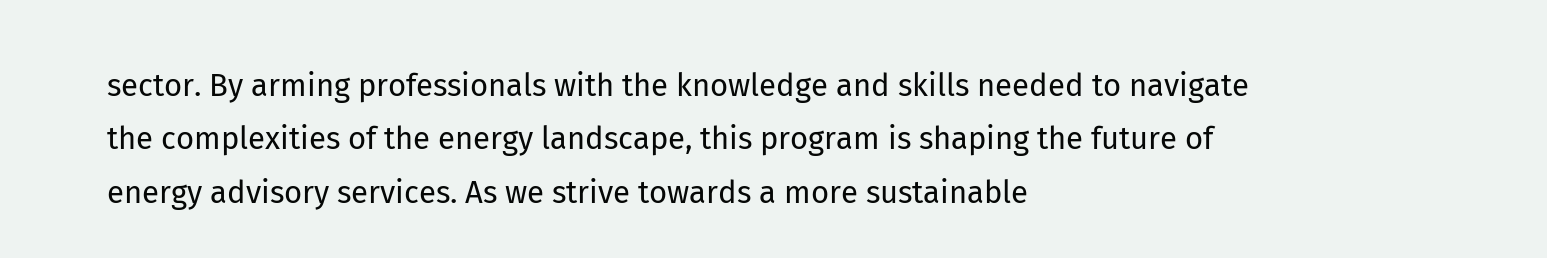sector. By arming professionals with the knowledge and skills needed to navigate the complexities of the energy landscape, this program is shaping the future of energy advisory services. As we strive towards a more sustainable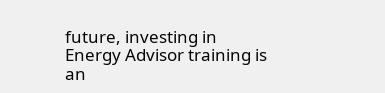future, investing in Energy Advisor training is an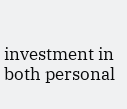investment in both personal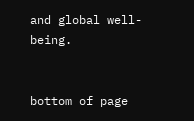and global well-being.


bottom of page